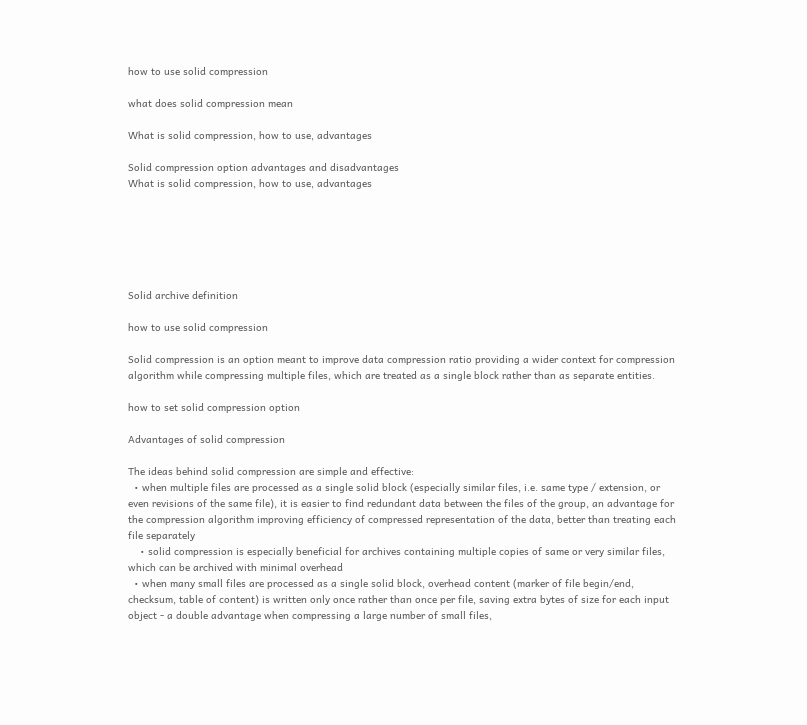how to use solid compression

what does solid compression mean

What is solid compression, how to use, advantages

Solid compression option advantages and disadvantages
What is solid compression, how to use, advantages






Solid archive definition

how to use solid compression

Solid compression is an option meant to improve data compression ratio providing a wider context for compression algorithm while compressing multiple files, which are treated as a single block rather than as separate entities.

how to set solid compression option

Advantages of solid compression

The ideas behind solid compression are simple and effective:
  • when multiple files are processed as a single solid block (especially similar files, i.e. same type / extension, or even revisions of the same file), it is easier to find redundant data between the files of the group, an advantage for the compression algorithm improving efficiency of compressed representation of the data, better than treating each file separately
    • solid compression is especially beneficial for archives containing multiple copies of same or very similar files, which can be archived with minimal overhead
  • when many small files are processed as a single solid block, overhead content (marker of file begin/end, checksum, table of content) is written only once rather than once per file, saving extra bytes of size for each input object - a double advantage when compressing a large number of small files,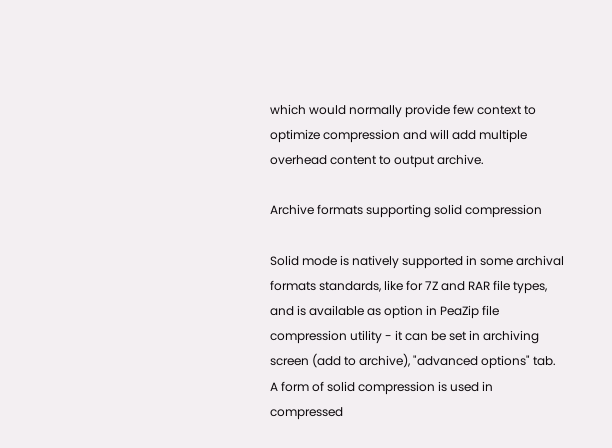which would normally provide few context to optimize compression and will add multiple overhead content to output archive.

Archive formats supporting solid compression

Solid mode is natively supported in some archival formats standards, like for 7Z and RAR file types, and is available as option in PeaZip file compression utility - it can be set in archiving screen (add to archive), "advanced options" tab.
A form of solid compression is used in compressed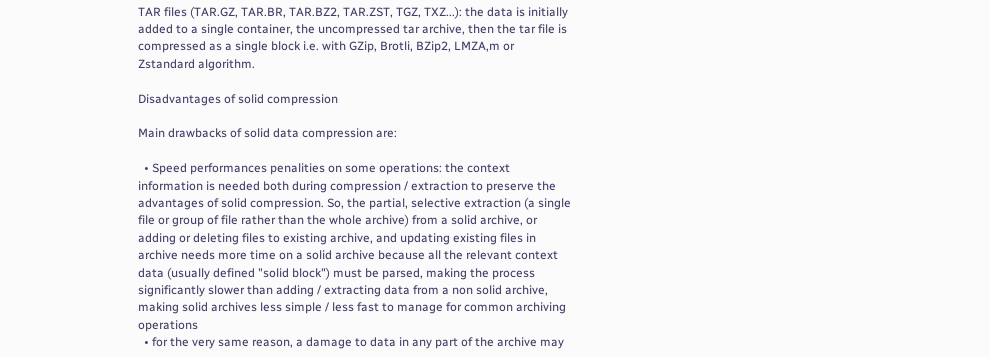TAR files (TAR.GZ, TAR.BR, TAR.BZ2, TAR.ZST, TGZ, TXZ...): the data is initially added to a single container, the uncompressed tar archive, then the tar file is compressed as a single block i.e. with GZip, Brotli, BZip2, LMZA,m or Zstandard algorithm.

Disadvantages of solid compression

Main drawbacks of solid data compression are:

  • Speed performances penalities on some operations: the context information is needed both during compression / extraction to preserve the advantages of solid compression. So, the partial, selective extraction (a single file or group of file rather than the whole archive) from a solid archive, or adding or deleting files to existing archive, and updating existing files in archive needs more time on a solid archive because all the relevant context data (usually defined "solid block") must be parsed, making the process significantly slower than adding / extracting data from a non solid archive, making solid archives less simple / less fast to manage for common archiving operations
  • for the very same reason, a damage to data in any part of the archive may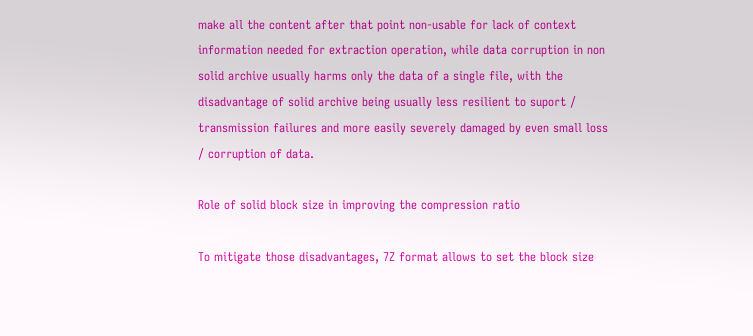make all the content after that point non-usable for lack of context information needed for extraction operation, while data corruption in non solid archive usually harms only the data of a single file, with the disadvantage of solid archive being usually less resilient to suport / transmission failures and more easily severely damaged by even small loss / corruption of data.

Role of solid block size in improving the compression ratio

To mitigate those disadvantages, 7Z format allows to set the block size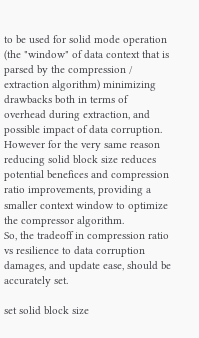to be used for solid mode operation (the "window" of data context that is parsed by the compression / extraction algorithm) minimizing drawbacks both in terms of overhead during extraction, and possible impact of data corruption.
However for the very same reason reducing solid block size reduces potential benefices and compression ratio improvements, providing a smaller context window to optimize the compressor algorithm.
So, the tradeoff in compression ratio vs resilience to data corruption damages, and update ease, should be accurately set.

set solid block size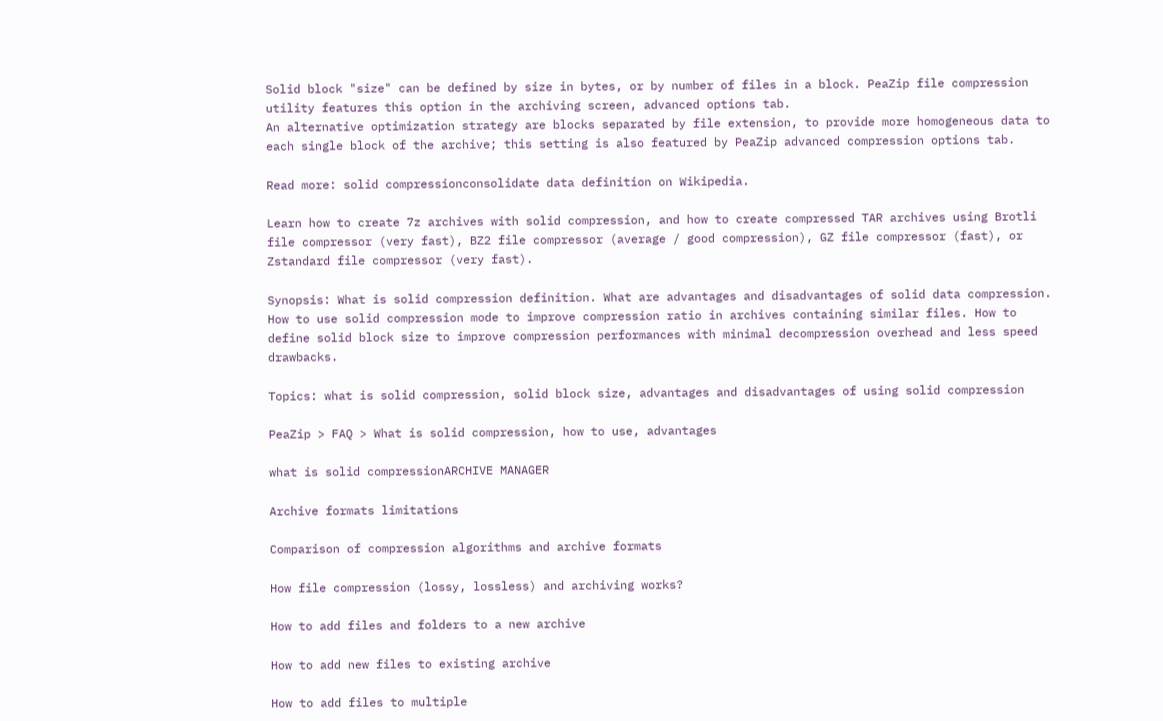Solid block "size" can be defined by size in bytes, or by number of files in a block. PeaZip file compression utility features this option in the archiving screen, advanced options tab.
An alternative optimization strategy are blocks separated by file extension, to provide more homogeneous data to each single block of the archive; this setting is also featured by PeaZip advanced compression options tab.

Read more: solid compressionconsolidate data definition on Wikipedia.

Learn how to create 7z archives with solid compression, and how to create compressed TAR archives using Brotli file compressor (very fast), BZ2 file compressor (average / good compression), GZ file compressor (fast), or Zstandard file compressor (very fast).

Synopsis: What is solid compression definition. What are advantages and disadvantages of solid data compression. How to use solid compression mode to improve compression ratio in archives containing similar files. How to define solid block size to improve compression performances with minimal decompression overhead and less speed drawbacks.

Topics: what is solid compression, solid block size, advantages and disadvantages of using solid compression

PeaZip > FAQ > What is solid compression, how to use, advantages

what is solid compressionARCHIVE MANAGER

Archive formats limitations

Comparison of compression algorithms and archive formats

How file compression (lossy, lossless) and archiving works?

How to add files and folders to a new archive

How to add new files to existing archive

How to add files to multiple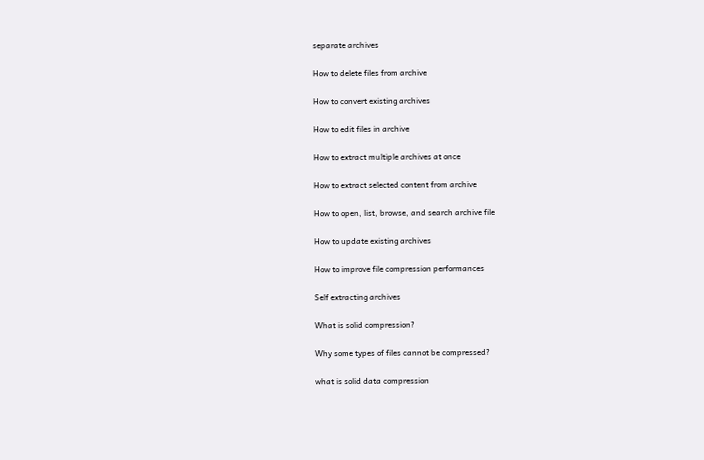separate archives

How to delete files from archive

How to convert existing archives

How to edit files in archive

How to extract multiple archives at once

How to extract selected content from archive

How to open, list, browse, and search archive file

How to update existing archives

How to improve file compression performances

Self extracting archives

What is solid compression?

Why some types of files cannot be compressed?

what is solid data compression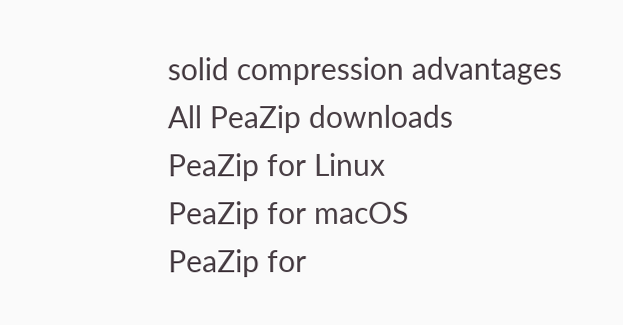solid compression advantages
All PeaZip downloads
PeaZip for Linux
PeaZip for macOS
PeaZip for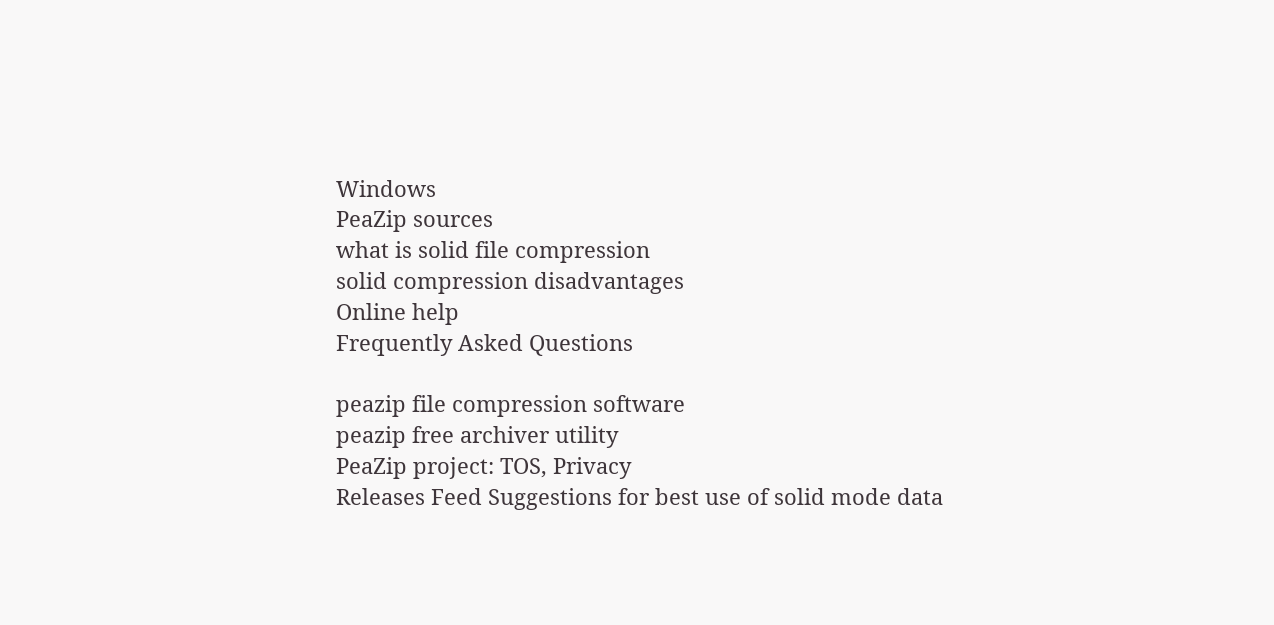Windows
PeaZip sources
what is solid file compression
solid compression disadvantages
Online help
Frequently Asked Questions

peazip file compression software
peazip free archiver utility
PeaZip project: TOS, Privacy
Releases Feed Suggestions for best use of solid mode data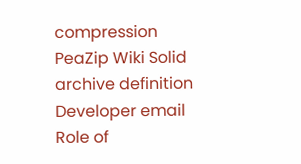compression
PeaZip Wiki Solid archive definition
Developer email Role of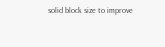solid block size to improve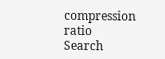compression ratio
Search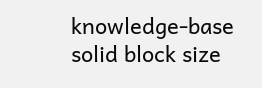knowledge-base
solid block size